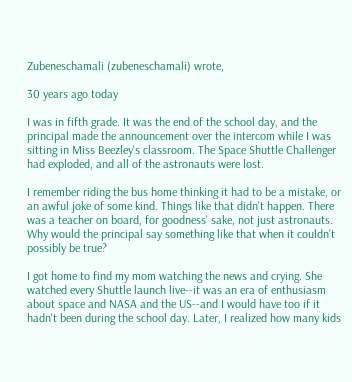Zubeneschamali (zubeneschamali) wrote,

30 years ago today

I was in fifth grade. It was the end of the school day, and the principal made the announcement over the intercom while I was sitting in Miss Beezley's classroom. The Space Shuttle Challenger had exploded, and all of the astronauts were lost.

I remember riding the bus home thinking it had to be a mistake, or an awful joke of some kind. Things like that didn't happen. There was a teacher on board, for goodness' sake, not just astronauts. Why would the principal say something like that when it couldn't possibly be true?

I got home to find my mom watching the news and crying. She watched every Shuttle launch live--it was an era of enthusiasm about space and NASA and the US--and I would have too if it hadn't been during the school day. Later, I realized how many kids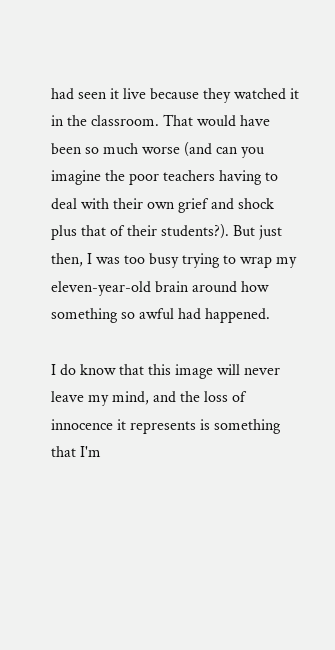had seen it live because they watched it in the classroom. That would have been so much worse (and can you imagine the poor teachers having to deal with their own grief and shock plus that of their students?). But just then, I was too busy trying to wrap my eleven-year-old brain around how something so awful had happened.

I do know that this image will never leave my mind, and the loss of innocence it represents is something that I'm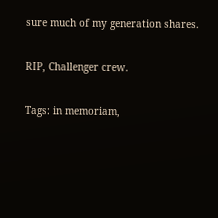sure much of my generation shares.

RIP, Challenger crew.

Tags: in memoriam,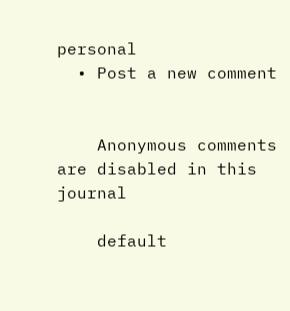personal
  • Post a new comment


    Anonymous comments are disabled in this journal

    default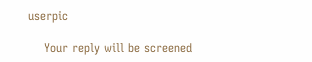userpic

    Your reply will be screened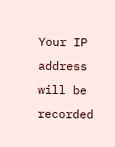Your IP address will be recorded